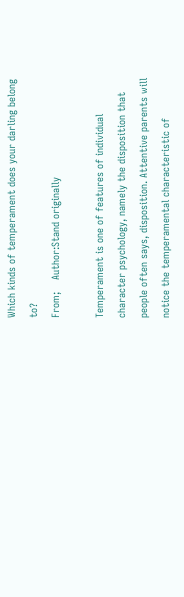Which kinds of temperament does your darling belong to?
From;    Author:Stand originally

Temperament is one of features of individual character psychology, namely the disposition that people often says, disposition. Attentive parents will notice the temperamental characteristic of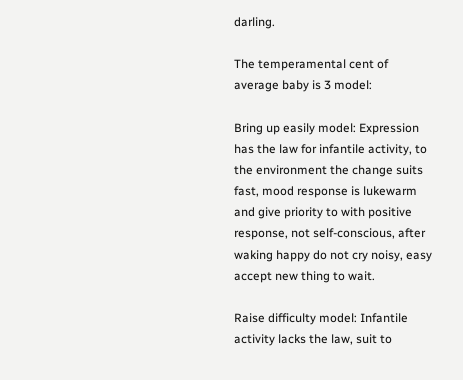darling.

The temperamental cent of average baby is 3 model:

Bring up easily model: Expression has the law for infantile activity, to the environment the change suits fast, mood response is lukewarm and give priority to with positive response, not self-conscious, after waking happy do not cry noisy, easy accept new thing to wait.

Raise difficulty model: Infantile activity lacks the law, suit to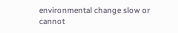environmental change slow or cannot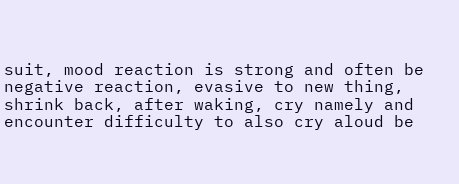suit, mood reaction is strong and often be negative reaction, evasive to new thing, shrink back, after waking, cry namely and encounter difficulty to also cry aloud be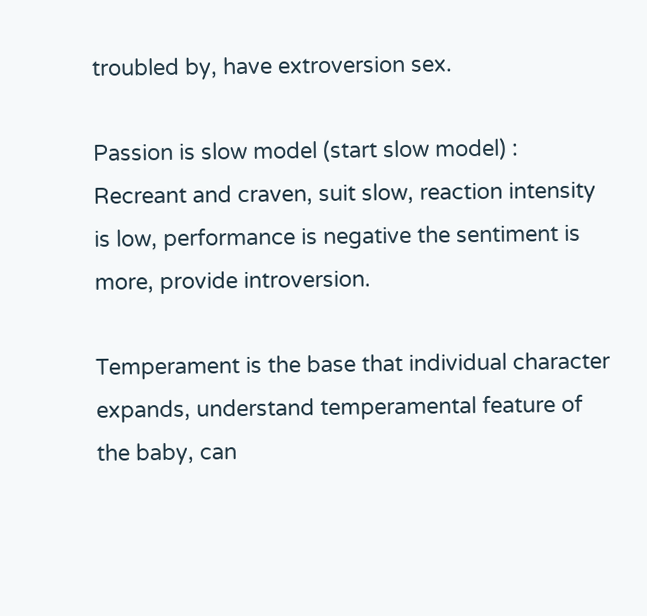troubled by, have extroversion sex.

Passion is slow model (start slow model) : Recreant and craven, suit slow, reaction intensity is low, performance is negative the sentiment is more, provide introversion.

Temperament is the base that individual character expands, understand temperamental feature of the baby, can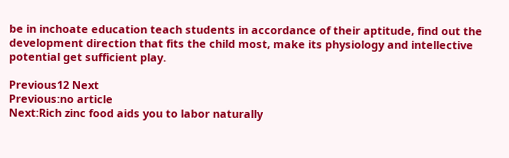be in inchoate education teach students in accordance of their aptitude, find out the development direction that fits the child most, make its physiology and intellective potential get sufficient play.

Previous12 Next
Previous:no article
Next:Rich zinc food aids you to labor naturally